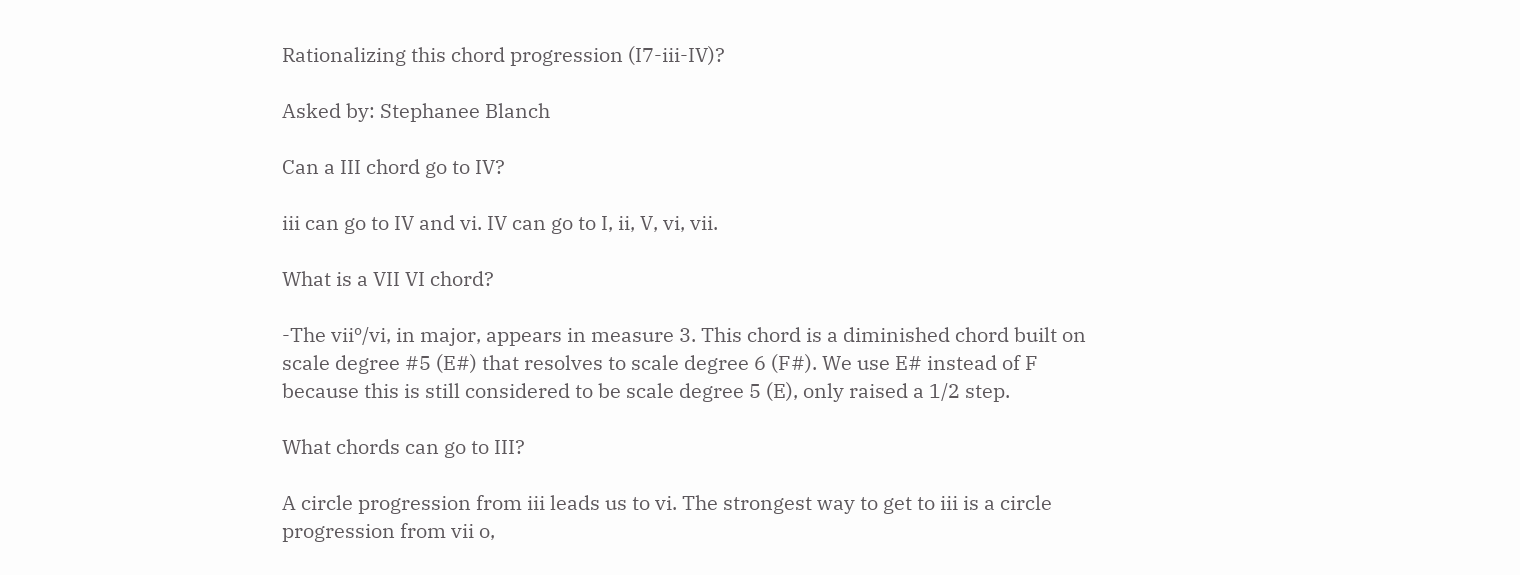Rationalizing this chord progression (I7-iii-IV)?

Asked by: Stephanee Blanch

Can a III chord go to IV?

iii can go to IV and vi. IV can go to I, ii, V, vi, vii.

What is a VII VI chord?

-The viiº/vi, in major, appears in measure 3. This chord is a diminished chord built on scale degree #5 (E#) that resolves to scale degree 6 (F#). We use E# instead of F because this is still considered to be scale degree 5 (E), only raised a 1/2 step.

What chords can go to III?

A circle progression from iii leads us to vi. The strongest way to get to iii is a circle progression from vii o,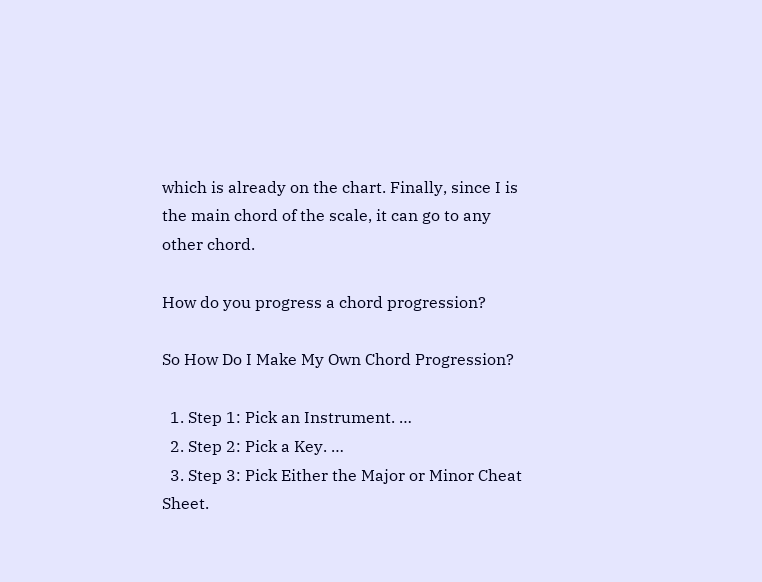which is already on the chart. Finally, since I is the main chord of the scale, it can go to any other chord.

How do you progress a chord progression?

So How Do I Make My Own Chord Progression?

  1. Step 1: Pick an Instrument. …
  2. Step 2: Pick a Key. …
  3. Step 3: Pick Either the Major or Minor Cheat Sheet.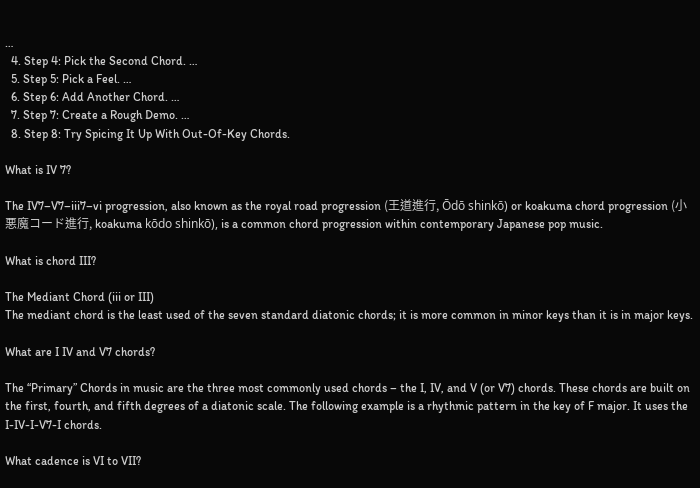…
  4. Step 4: Pick the Second Chord. …
  5. Step 5: Pick a Feel. …
  6. Step 6: Add Another Chord. …
  7. Step 7: Create a Rough Demo. …
  8. Step 8: Try Spicing It Up With Out-Of-Key Chords.

What is IV 7?

The IV7–V7–iii7–vi progression, also known as the royal road progression (王道進行, Ōdō shinkō) or koakuma chord progression (小悪魔コード進行, koakuma kōdo shinkō), is a common chord progression within contemporary Japanese pop music.

What is chord III?

The Mediant Chord (iii or III)
The mediant chord is the least used of the seven standard diatonic chords; it is more common in minor keys than it is in major keys.

What are I IV and V7 chords?

The “Primary” Chords in music are the three most commonly used chords – the I, IV, and V (or V7) chords. These chords are built on the first, fourth, and fifth degrees of a diatonic scale. The following example is a rhythmic pattern in the key of F major. It uses the I-IV-I-V7-I chords.

What cadence is VI to VII?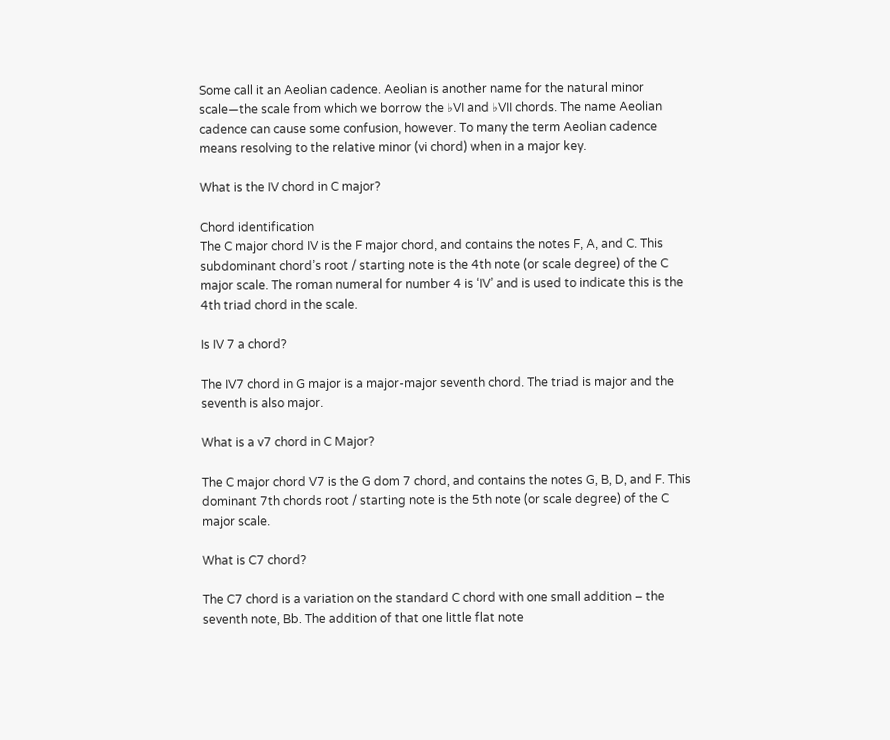Some call it an Aeolian cadence. Aeolian is another name for the natural minor scale—the scale from which we borrow the ♭VI and ♭VII chords. The name Aeolian cadence can cause some confusion, however. To many the term Aeolian cadence means resolving to the relative minor (vi chord) when in a major key.

What is the IV chord in C major?

Chord identification
The C major chord IV is the F major chord, and contains the notes F, A, and C. This subdominant chord’s root / starting note is the 4th note (or scale degree) of the C major scale. The roman numeral for number 4 is ‘IV’ and is used to indicate this is the 4th triad chord in the scale.

Is IV 7 a chord?

The IV7 chord in G major is a major-major seventh chord. The triad is major and the seventh is also major.

What is a v7 chord in C Major?

The C major chord V7 is the G dom 7 chord, and contains the notes G, B, D, and F. This dominant 7th chords root / starting note is the 5th note (or scale degree) of the C major scale.

What is C7 chord?

The C7 chord is a variation on the standard C chord with one small addition – the seventh note, Bb. The addition of that one little flat note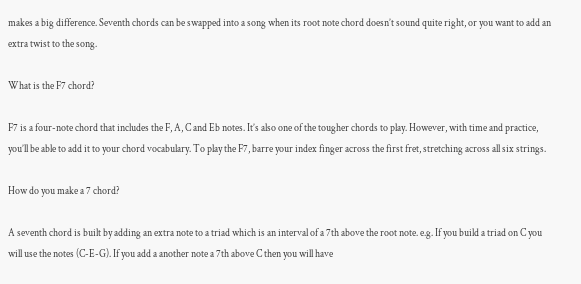makes a big difference. Seventh chords can be swapped into a song when its root note chord doesn’t sound quite right, or you want to add an extra twist to the song.

What is the F7 chord?

F7 is a four-note chord that includes the F, A, C and Eb notes. It’s also one of the tougher chords to play. However, with time and practice, you’ll be able to add it to your chord vocabulary. To play the F7, barre your index finger across the first fret, stretching across all six strings.

How do you make a 7 chord?

A seventh chord is built by adding an extra note to a triad which is an interval of a 7th above the root note. e.g. If you build a triad on C you will use the notes (C-E-G). If you add a another note a 7th above C then you will have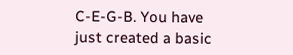C-E-G-B. You have just created a basic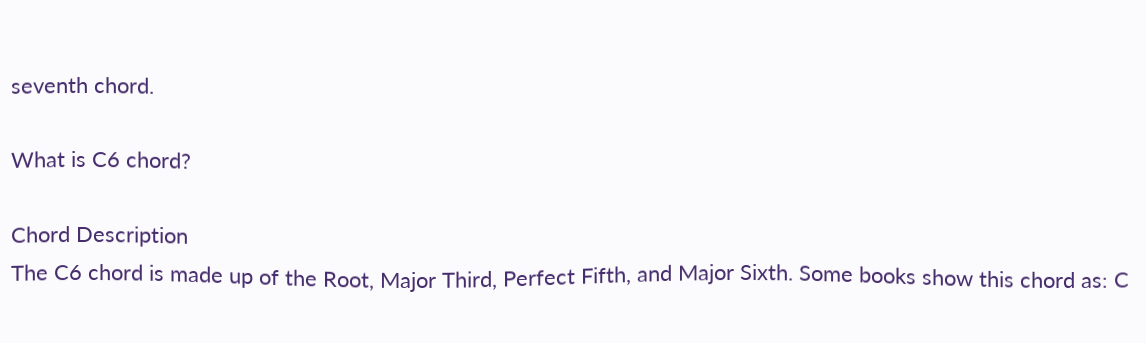seventh chord.

What is C6 chord?

Chord Description
The C6 chord is made up of the Root, Major Third, Perfect Fifth, and Major Sixth. Some books show this chord as: C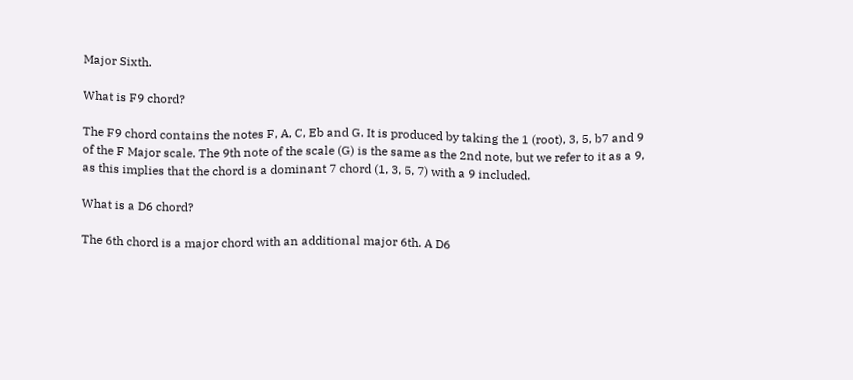Major Sixth.

What is F9 chord?

The F9 chord contains the notes F, A, C, Eb and G. It is produced by taking the 1 (root), 3, 5, b7 and 9 of the F Major scale. The 9th note of the scale (G) is the same as the 2nd note, but we refer to it as a 9, as this implies that the chord is a dominant 7 chord (1, 3, 5, 7) with a 9 included.

What is a D6 chord?

The 6th chord is a major chord with an additional major 6th. A D6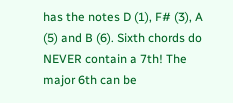has the notes D (1), F# (3), A (5) and B (6). Sixth chords do NEVER contain a 7th! The major 6th can be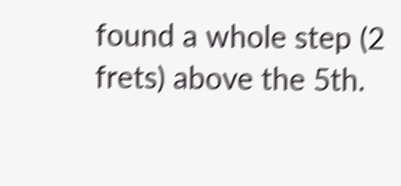found a whole step (2 frets) above the 5th.